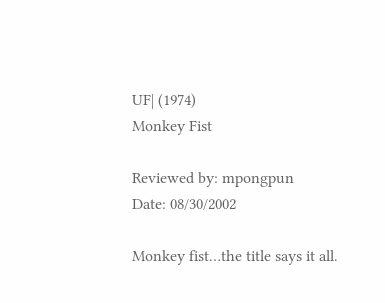UF| (1974)
Monkey Fist

Reviewed by: mpongpun
Date: 08/30/2002

Monkey fist…the title says it all.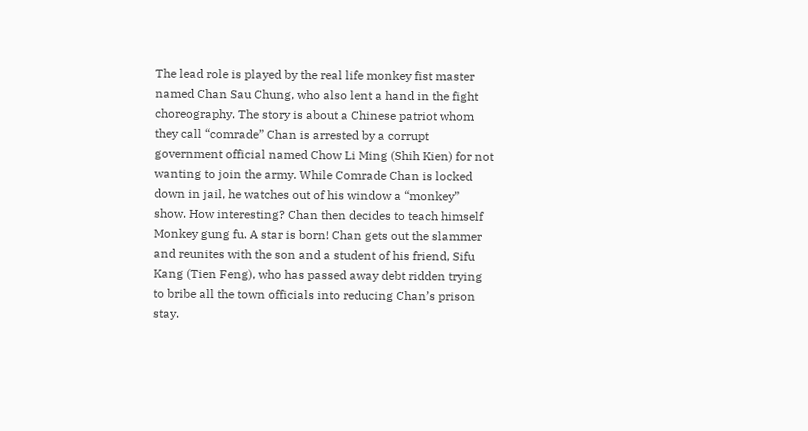The lead role is played by the real life monkey fist master named Chan Sau Chung, who also lent a hand in the fight choreography. The story is about a Chinese patriot whom they call “comrade” Chan is arrested by a corrupt government official named Chow Li Ming (Shih Kien) for not wanting to join the army. While Comrade Chan is locked down in jail, he watches out of his window a “monkey” show. How interesting? Chan then decides to teach himself Monkey gung fu. A star is born! Chan gets out the slammer and reunites with the son and a student of his friend, Sifu Kang (Tien Feng), who has passed away debt ridden trying to bribe all the town officials into reducing Chan’s prison stay.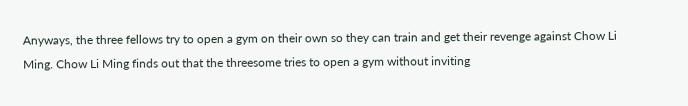Anyways, the three fellows try to open a gym on their own so they can train and get their revenge against Chow Li Ming. Chow Li Ming finds out that the threesome tries to open a gym without inviting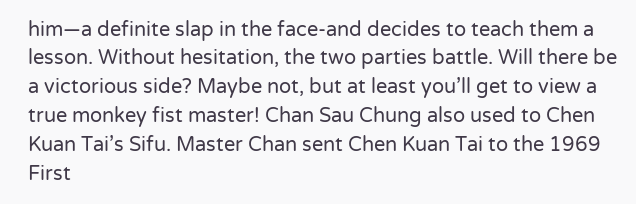him—a definite slap in the face-and decides to teach them a lesson. Without hesitation, the two parties battle. Will there be a victorious side? Maybe not, but at least you’ll get to view a true monkey fist master! Chan Sau Chung also used to Chen Kuan Tai’s Sifu. Master Chan sent Chen Kuan Tai to the 1969 First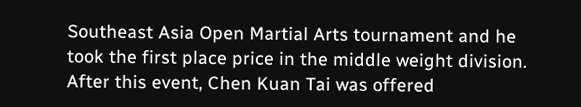Southeast Asia Open Martial Arts tournament and he took the first place price in the middle weight division. After this event, Chen Kuan Tai was offered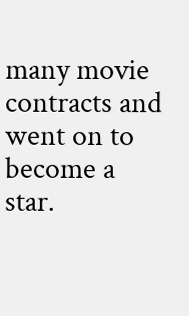many movie contracts and went on to become a star.